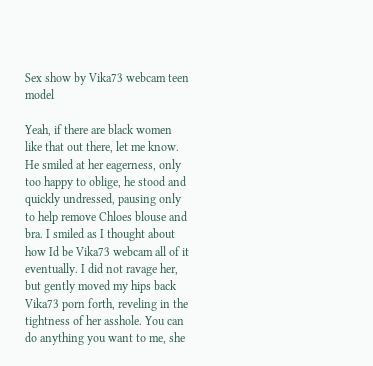Sex show by Vika73 webcam teen model

Yeah, if there are black women like that out there, let me know. He smiled at her eagerness, only too happy to oblige, he stood and quickly undressed, pausing only to help remove Chloes blouse and bra. I smiled as I thought about how Id be Vika73 webcam all of it eventually. I did not ravage her, but gently moved my hips back Vika73 porn forth, reveling in the tightness of her asshole. You can do anything you want to me, she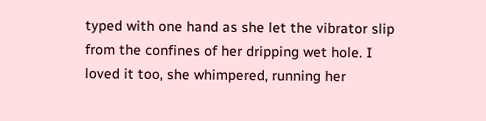typed with one hand as she let the vibrator slip from the confines of her dripping wet hole. I loved it too, she whimpered, running her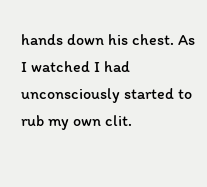hands down his chest. As I watched I had unconsciously started to rub my own clit.